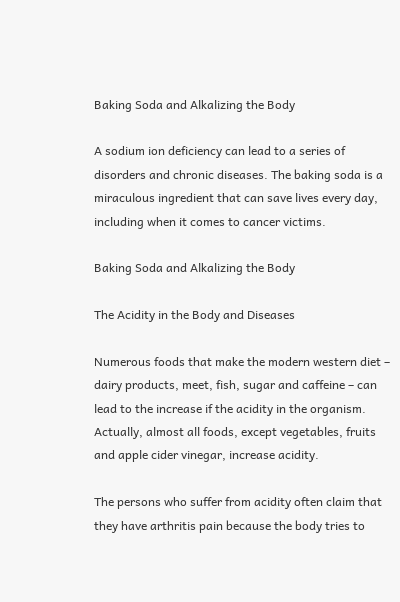Baking Soda and Alkalizing the Body

A sodium ion deficiency can lead to a series of disorders and chronic diseases. The baking soda is a miraculous ingredient that can save lives every day, including when it comes to cancer victims.

Baking Soda and Alkalizing the Body

The Acidity in the Body and Diseases

Numerous foods that make the modern western diet – dairy products, meet, fish, sugar and caffeine – can lead to the increase if the acidity in the organism. Actually, almost all foods, except vegetables, fruits and apple cider vinegar, increase acidity.

The persons who suffer from acidity often claim that they have arthritis pain because the body tries to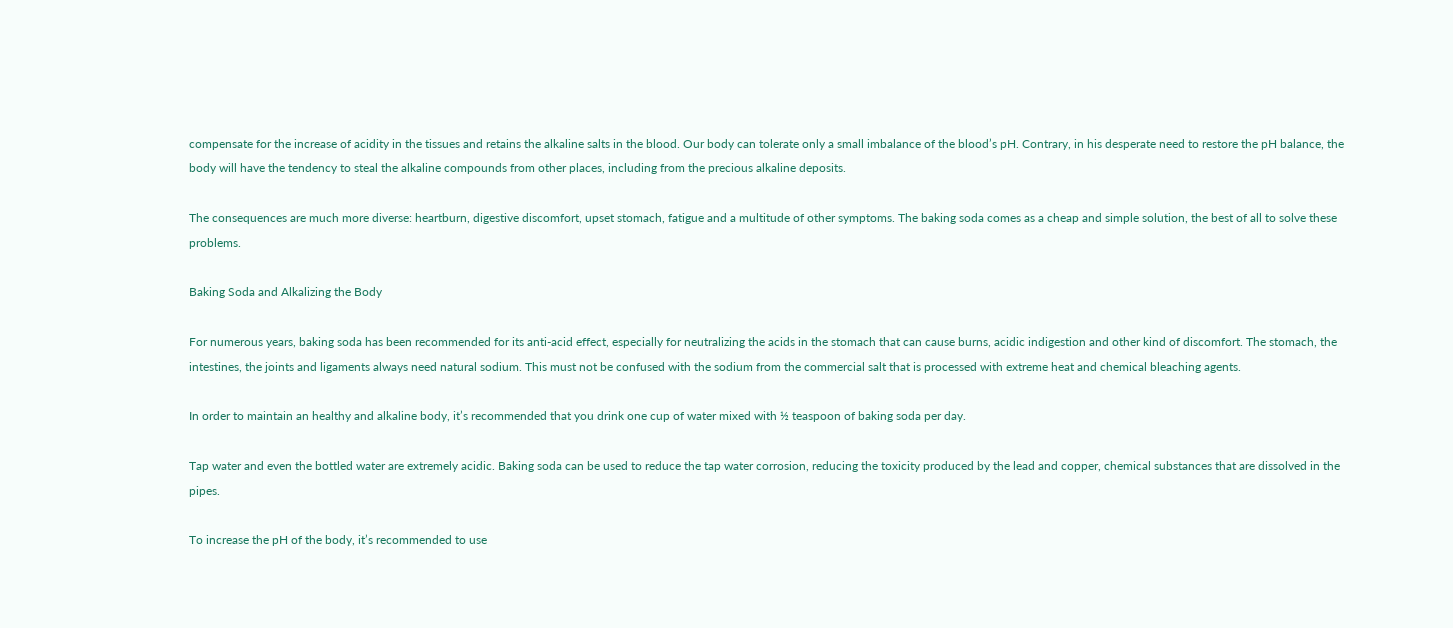compensate for the increase of acidity in the tissues and retains the alkaline salts in the blood. Our body can tolerate only a small imbalance of the blood’s pH. Contrary, in his desperate need to restore the pH balance, the body will have the tendency to steal the alkaline compounds from other places, including from the precious alkaline deposits.

The consequences are much more diverse: heartburn, digestive discomfort, upset stomach, fatigue and a multitude of other symptoms. The baking soda comes as a cheap and simple solution, the best of all to solve these problems.

Baking Soda and Alkalizing the Body

For numerous years, baking soda has been recommended for its anti-acid effect, especially for neutralizing the acids in the stomach that can cause burns, acidic indigestion and other kind of discomfort. The stomach, the intestines, the joints and ligaments always need natural sodium. This must not be confused with the sodium from the commercial salt that is processed with extreme heat and chemical bleaching agents.

In order to maintain an healthy and alkaline body, it’s recommended that you drink one cup of water mixed with ½ teaspoon of baking soda per day.

Tap water and even the bottled water are extremely acidic. Baking soda can be used to reduce the tap water corrosion, reducing the toxicity produced by the lead and copper, chemical substances that are dissolved in the pipes.

To increase the pH of the body, it’s recommended to use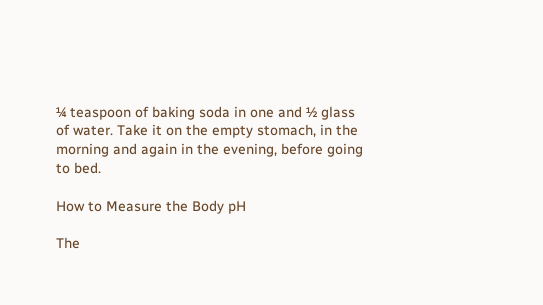¼ teaspoon of baking soda in one and ½ glass of water. Take it on the empty stomach, in the morning and again in the evening, before going to bed.

How to Measure the Body pH

The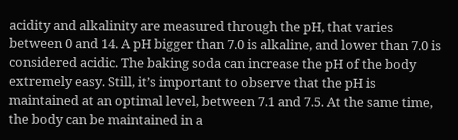acidity and alkalinity are measured through the pH, that varies between 0 and 14. A pH bigger than 7.0 is alkaline, and lower than 7.0 is considered acidic. The baking soda can increase the pH of the body extremely easy. Still, it’s important to observe that the pH is maintained at an optimal level, between 7.1 and 7.5. At the same time, the body can be maintained in a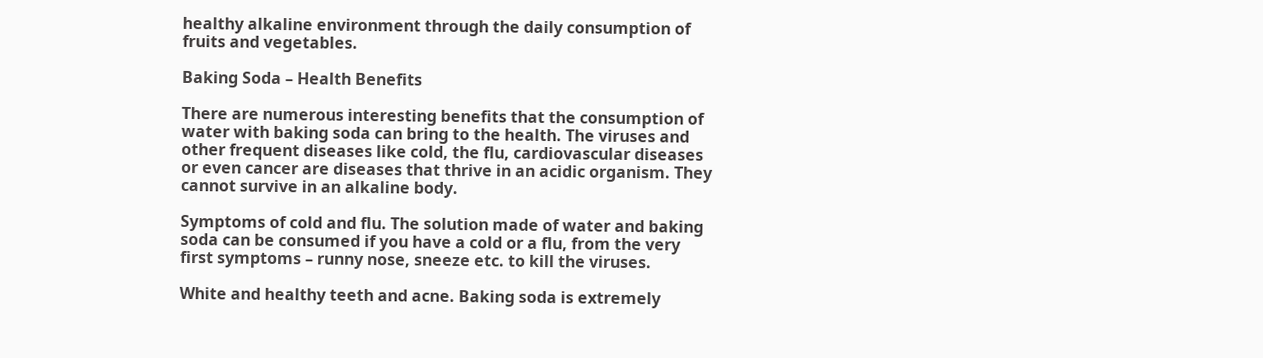healthy alkaline environment through the daily consumption of fruits and vegetables.

Baking Soda – Health Benefits

There are numerous interesting benefits that the consumption of water with baking soda can bring to the health. The viruses and other frequent diseases like cold, the flu, cardiovascular diseases or even cancer are diseases that thrive in an acidic organism. They cannot survive in an alkaline body.

Symptoms of cold and flu. The solution made of water and baking soda can be consumed if you have a cold or a flu, from the very first symptoms – runny nose, sneeze etc. to kill the viruses.

White and healthy teeth and acne. Baking soda is extremely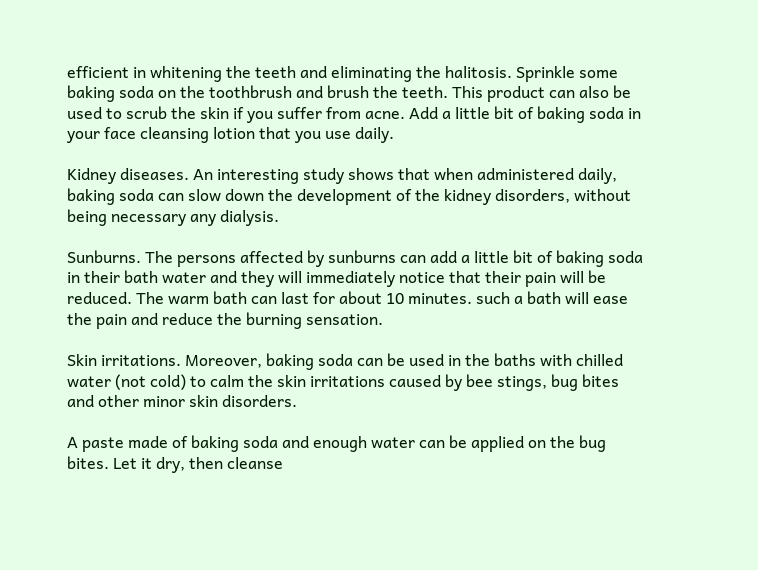efficient in whitening the teeth and eliminating the halitosis. Sprinkle some baking soda on the toothbrush and brush the teeth. This product can also be used to scrub the skin if you suffer from acne. Add a little bit of baking soda in your face cleansing lotion that you use daily.

Kidney diseases. An interesting study shows that when administered daily, baking soda can slow down the development of the kidney disorders, without being necessary any dialysis.

Sunburns. The persons affected by sunburns can add a little bit of baking soda in their bath water and they will immediately notice that their pain will be reduced. The warm bath can last for about 10 minutes. such a bath will ease the pain and reduce the burning sensation.

Skin irritations. Moreover, baking soda can be used in the baths with chilled water (not cold) to calm the skin irritations caused by bee stings, bug bites and other minor skin disorders.

A paste made of baking soda and enough water can be applied on the bug bites. Let it dry, then cleanse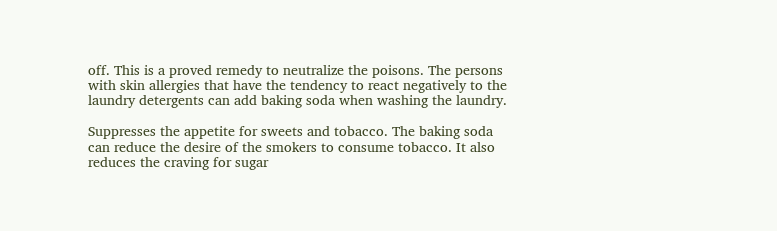off. This is a proved remedy to neutralize the poisons. The persons with skin allergies that have the tendency to react negatively to the laundry detergents can add baking soda when washing the laundry.

Suppresses the appetite for sweets and tobacco. The baking soda can reduce the desire of the smokers to consume tobacco. It also reduces the craving for sugar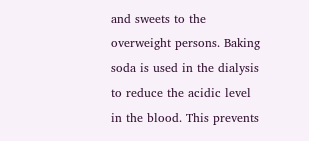and sweets to the overweight persons. Baking soda is used in the dialysis to reduce the acidic level in the blood. This prevents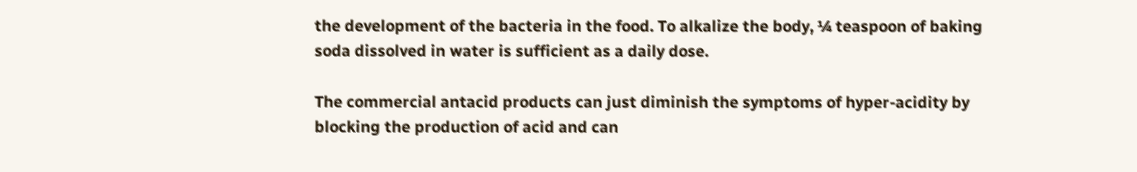the development of the bacteria in the food. To alkalize the body, ¼ teaspoon of baking soda dissolved in water is sufficient as a daily dose.

The commercial antacid products can just diminish the symptoms of hyper-acidity by blocking the production of acid and can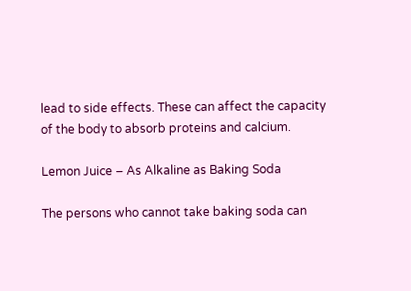lead to side effects. These can affect the capacity of the body to absorb proteins and calcium.

Lemon Juice – As Alkaline as Baking Soda

The persons who cannot take baking soda can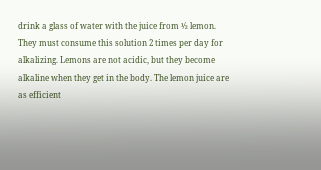drink a glass of water with the juice from ½ lemon. They must consume this solution 2 times per day for alkalizing. Lemons are not acidic, but they become alkaline when they get in the body. The lemon juice are as efficient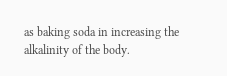as baking soda in increasing the alkalinity of the body.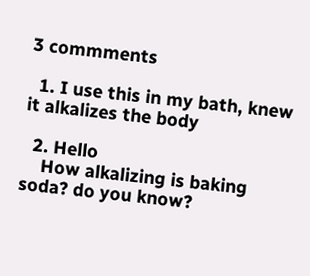3 commments

  1. I use this in my bath, knew it alkalizes the body

  2. Hello
    How alkalizing is baking soda? do you know?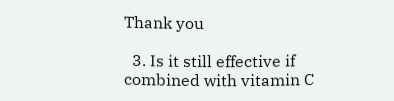Thank you

  3. Is it still effective if combined with vitamin C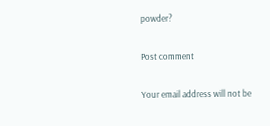powder?

Post comment

Your email address will not be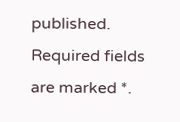published. Required fields are marked *.